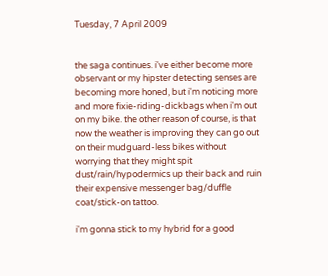Tuesday, 7 April 2009


the saga continues. i've either become more observant or my hipster detecting senses are becoming more honed, but i'm noticing more and more fixie-riding-dickbags when i'm out on my bike. the other reason of course, is that now the weather is improving they can go out on their mudguard-less bikes without worrying that they might spit dust/rain/hypodermics up their back and ruin their expensive messenger bag/duffle coat/stick-on tattoo.

i'm gonna stick to my hybrid for a good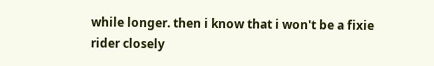while longer. then i know that i won't be a fixie rider closely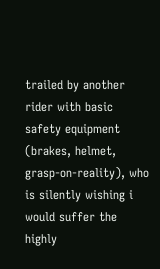trailed by another rider with basic safety equipment (brakes, helmet, grasp-on-reality), who is silently wishing i would suffer the highly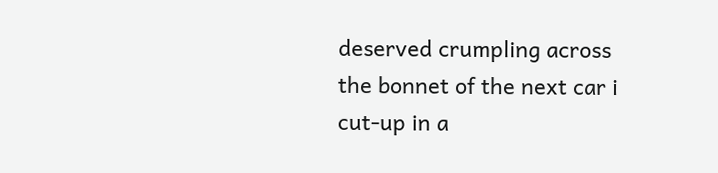deserved crumpling across the bonnet of the next car i cut-up in a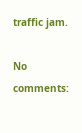traffic jam.

No comments: